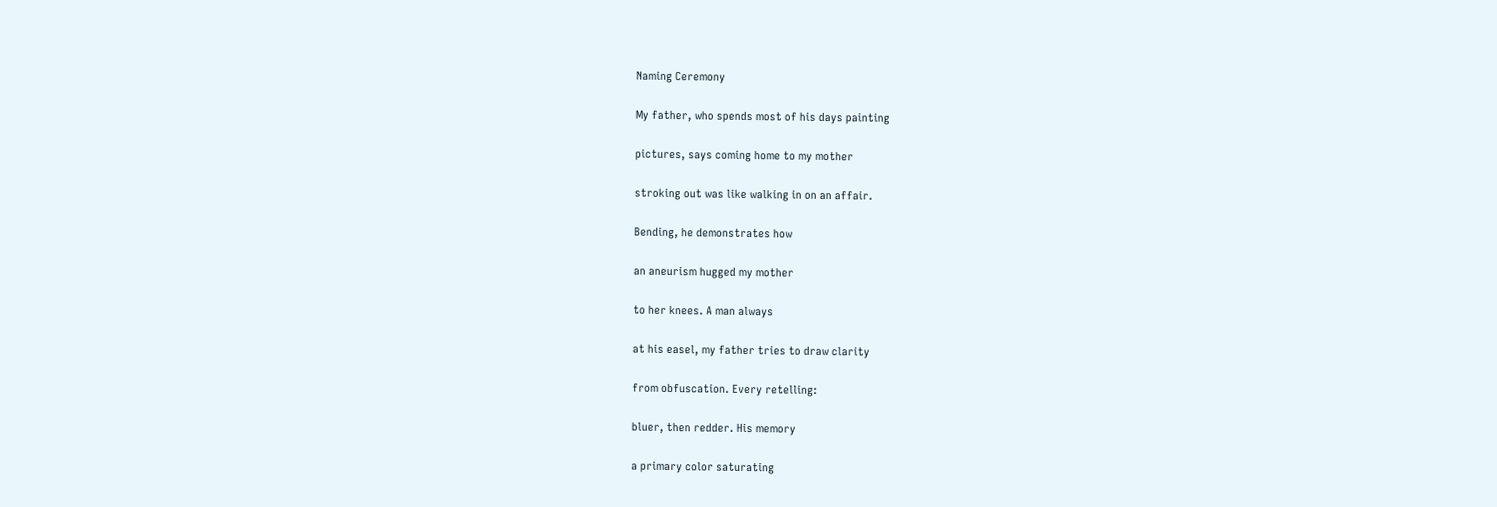Naming Ceremony

My father, who spends most of his days painting

pictures, says coming home to my mother

stroking out was like walking in on an affair.

Bending, he demonstrates how

an aneurism hugged my mother

to her knees. A man always

at his easel, my father tries to draw clarity

from obfuscation. Every retelling:

bluer, then redder. His memory

a primary color saturating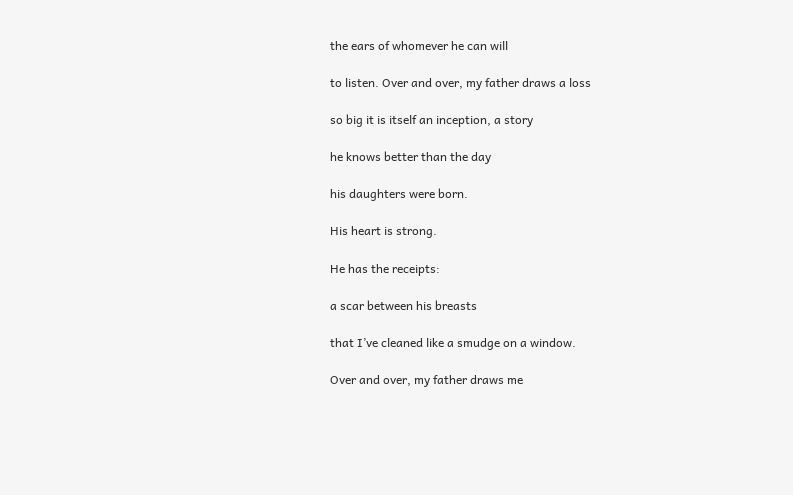the ears of whomever he can will

to listen. Over and over, my father draws a loss

so big it is itself an inception, a story

he knows better than the day

his daughters were born.

His heart is strong.

He has the receipts:

a scar between his breasts

that I’ve cleaned like a smudge on a window.

Over and over, my father draws me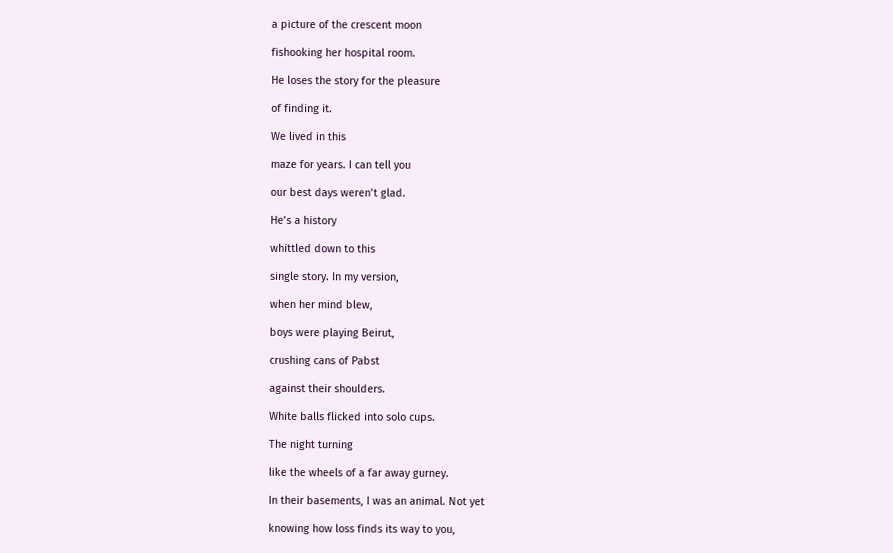a picture of the crescent moon

fishooking her hospital room.

He loses the story for the pleasure

of finding it.

We lived in this

maze for years. I can tell you

our best days weren’t glad.

He’s a history

whittled down to this

single story. In my version,

when her mind blew,

boys were playing Beirut,

crushing cans of Pabst

against their shoulders.

White balls flicked into solo cups.

The night turning

like the wheels of a far away gurney.

In their basements, I was an animal. Not yet

knowing how loss finds its way to you,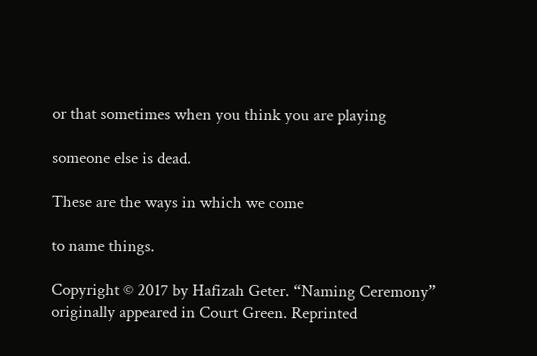or that sometimes when you think you are playing

someone else is dead.

These are the ways in which we come

to name things.

Copyright © 2017 by Hafizah Geter. “Naming Ceremony” originally appeared in Court Green. Reprinted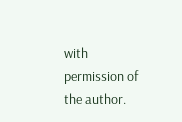with permission of the author.